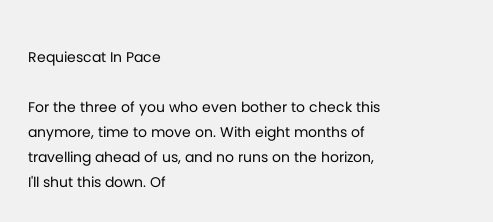Requiescat In Pace

For the three of you who even bother to check this anymore, time to move on. With eight months of travelling ahead of us, and no runs on the horizon, I'll shut this down. Of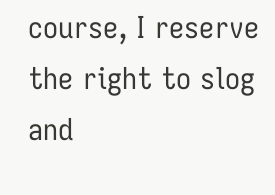course, I reserve the right to slog and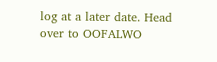log at a later date. Head over to OOFALWO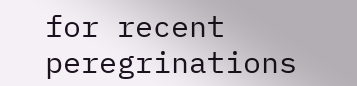for recent peregrinations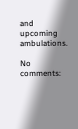and upcoming ambulations.

No comments: